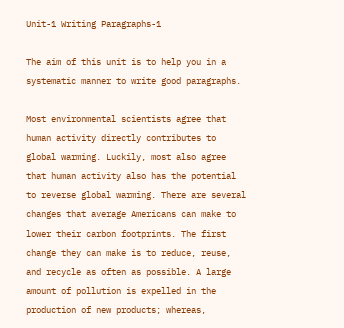Unit-1 Writing Paragraphs-1

The aim of this unit is to help you in a systematic manner to write good paragraphs.

Most environmental scientists agree that human activity directly contributes to global warming. Luckily, most also agree that human activity also has the potential to reverse global warming. There are several changes that average Americans can make to lower their carbon footprints. The first change they can make is to reduce, reuse, and recycle as often as possible. A large amount of pollution is expelled in the production of new products; whereas,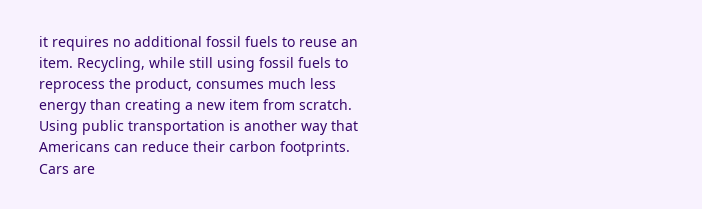it requires no additional fossil fuels to reuse an item. Recycling, while still using fossil fuels to reprocess the product, consumes much less energy than creating a new item from scratch. Using public transportation is another way that Americans can reduce their carbon footprints. Cars are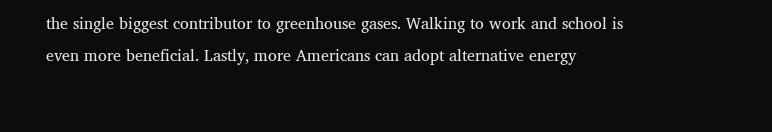the single biggest contributor to greenhouse gases. Walking to work and school is even more beneficial. Lastly, more Americans can adopt alternative energy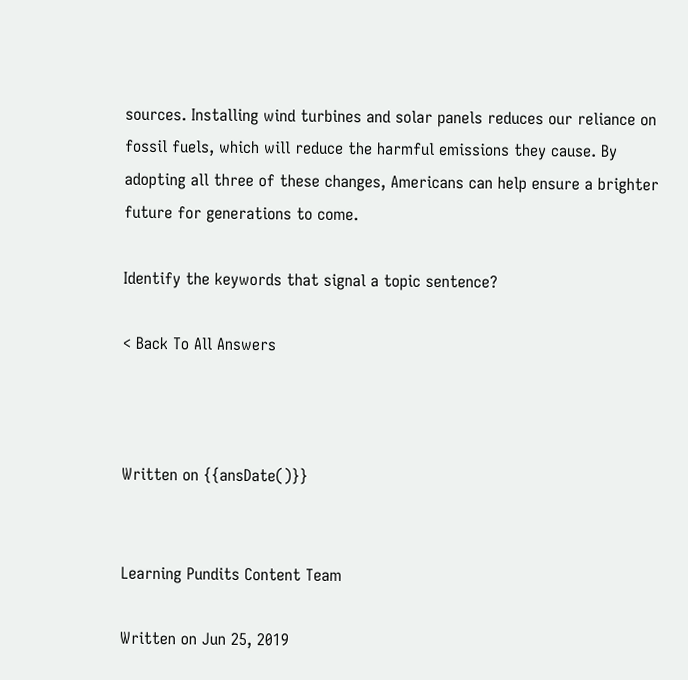sources. Installing wind turbines and solar panels reduces our reliance on fossil fuels, which will reduce the harmful emissions they cause. By adopting all three of these changes, Americans can help ensure a brighter future for generations to come.

Identify the keywords that signal a topic sentence?

< Back To All Answers



Written on {{ansDate()}}


Learning Pundits Content Team

Written on Jun 25, 2019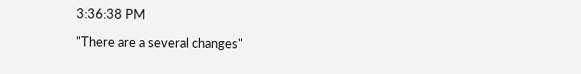3:36:38 PM

"There are a several changes"